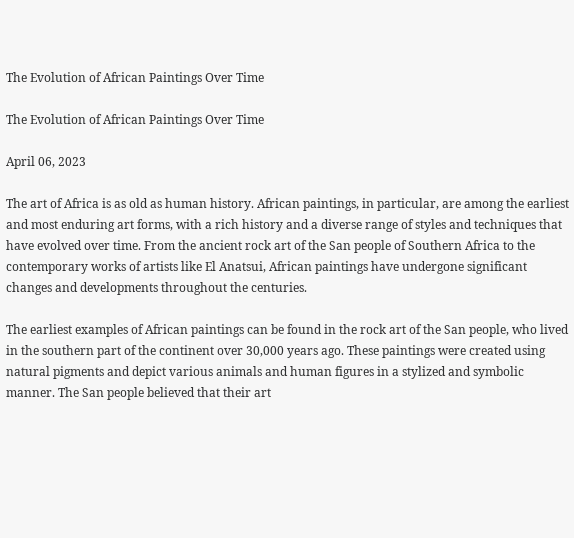The Evolution of African Paintings Over Time

The Evolution of African Paintings Over Time

April 06, 2023

The art of Africa is as old as human history. African paintings, in particular, are among the earliest and most enduring art forms, with a rich history and a diverse range of styles and techniques that have evolved over time. From the ancient rock art of the San people of Southern Africa to the contemporary works of artists like El Anatsui, African paintings have undergone significant changes and developments throughout the centuries.

The earliest examples of African paintings can be found in the rock art of the San people, who lived in the southern part of the continent over 30,000 years ago. These paintings were created using natural pigments and depict various animals and human figures in a stylized and symbolic manner. The San people believed that their art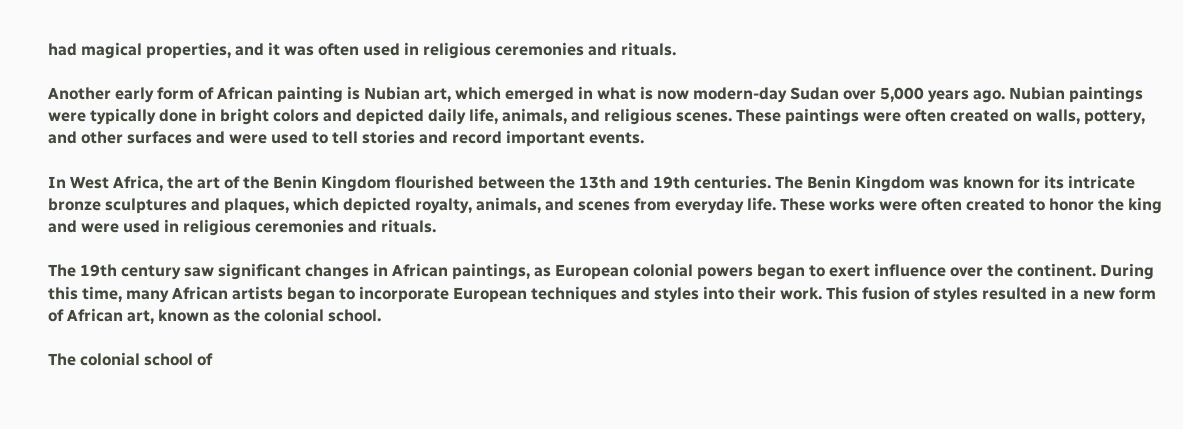had magical properties, and it was often used in religious ceremonies and rituals.

Another early form of African painting is Nubian art, which emerged in what is now modern-day Sudan over 5,000 years ago. Nubian paintings were typically done in bright colors and depicted daily life, animals, and religious scenes. These paintings were often created on walls, pottery, and other surfaces and were used to tell stories and record important events.

In West Africa, the art of the Benin Kingdom flourished between the 13th and 19th centuries. The Benin Kingdom was known for its intricate bronze sculptures and plaques, which depicted royalty, animals, and scenes from everyday life. These works were often created to honor the king and were used in religious ceremonies and rituals.

The 19th century saw significant changes in African paintings, as European colonial powers began to exert influence over the continent. During this time, many African artists began to incorporate European techniques and styles into their work. This fusion of styles resulted in a new form of African art, known as the colonial school.

The colonial school of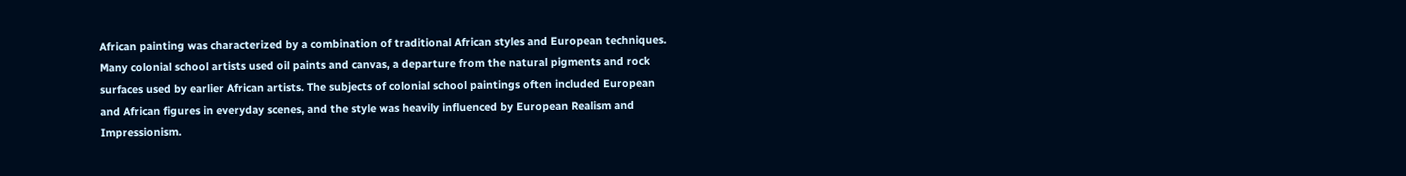African painting was characterized by a combination of traditional African styles and European techniques. Many colonial school artists used oil paints and canvas, a departure from the natural pigments and rock surfaces used by earlier African artists. The subjects of colonial school paintings often included European and African figures in everyday scenes, and the style was heavily influenced by European Realism and Impressionism.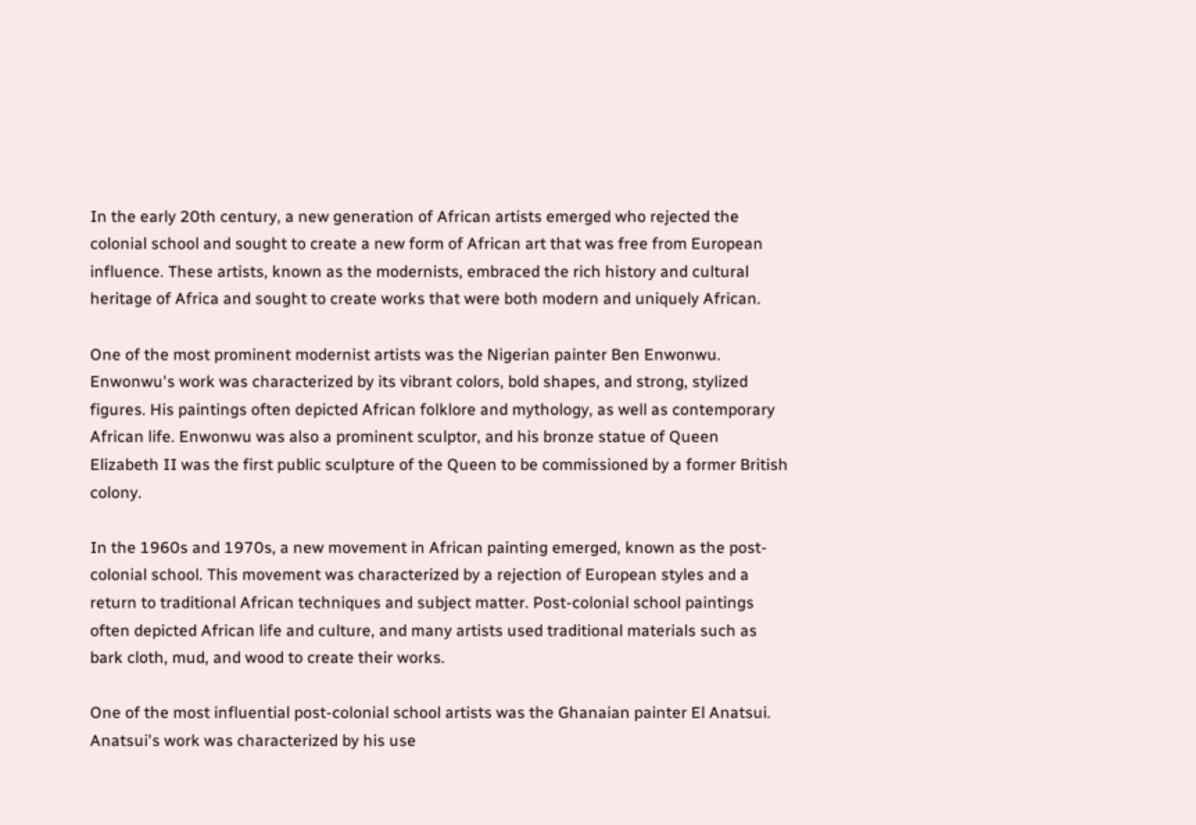In the early 20th century, a new generation of African artists emerged who rejected the colonial school and sought to create a new form of African art that was free from European influence. These artists, known as the modernists, embraced the rich history and cultural heritage of Africa and sought to create works that were both modern and uniquely African.

One of the most prominent modernist artists was the Nigerian painter Ben Enwonwu. Enwonwu's work was characterized by its vibrant colors, bold shapes, and strong, stylized figures. His paintings often depicted African folklore and mythology, as well as contemporary African life. Enwonwu was also a prominent sculptor, and his bronze statue of Queen Elizabeth II was the first public sculpture of the Queen to be commissioned by a former British colony.

In the 1960s and 1970s, a new movement in African painting emerged, known as the post-colonial school. This movement was characterized by a rejection of European styles and a return to traditional African techniques and subject matter. Post-colonial school paintings often depicted African life and culture, and many artists used traditional materials such as bark cloth, mud, and wood to create their works.

One of the most influential post-colonial school artists was the Ghanaian painter El Anatsui. Anatsui's work was characterized by his use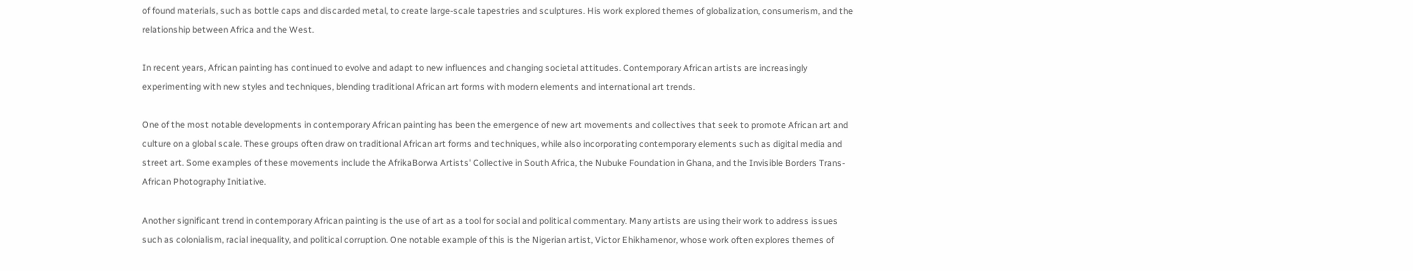of found materials, such as bottle caps and discarded metal, to create large-scale tapestries and sculptures. His work explored themes of globalization, consumerism, and the relationship between Africa and the West.

In recent years, African painting has continued to evolve and adapt to new influences and changing societal attitudes. Contemporary African artists are increasingly experimenting with new styles and techniques, blending traditional African art forms with modern elements and international art trends.

One of the most notable developments in contemporary African painting has been the emergence of new art movements and collectives that seek to promote African art and culture on a global scale. These groups often draw on traditional African art forms and techniques, while also incorporating contemporary elements such as digital media and street art. Some examples of these movements include the AfrikaBorwa Artists' Collective in South Africa, the Nubuke Foundation in Ghana, and the Invisible Borders Trans-African Photography Initiative.

Another significant trend in contemporary African painting is the use of art as a tool for social and political commentary. Many artists are using their work to address issues such as colonialism, racial inequality, and political corruption. One notable example of this is the Nigerian artist, Victor Ehikhamenor, whose work often explores themes of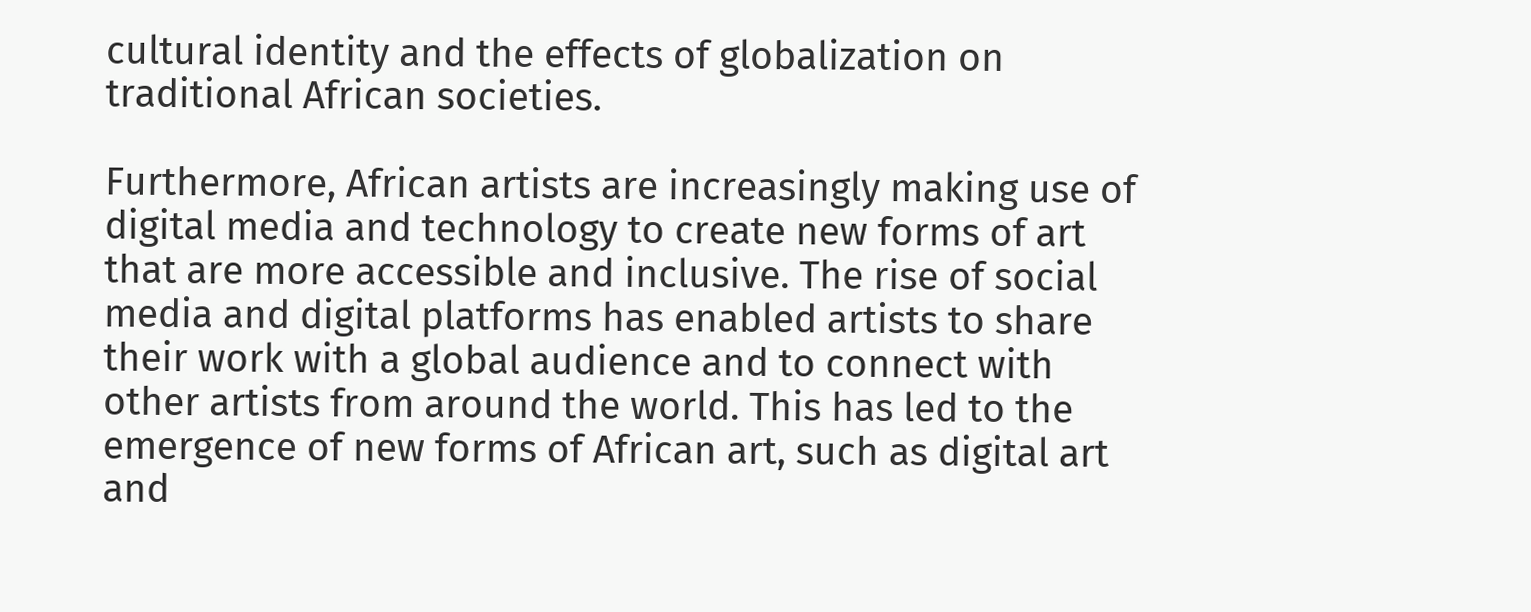cultural identity and the effects of globalization on traditional African societies.

Furthermore, African artists are increasingly making use of digital media and technology to create new forms of art that are more accessible and inclusive. The rise of social media and digital platforms has enabled artists to share their work with a global audience and to connect with other artists from around the world. This has led to the emergence of new forms of African art, such as digital art and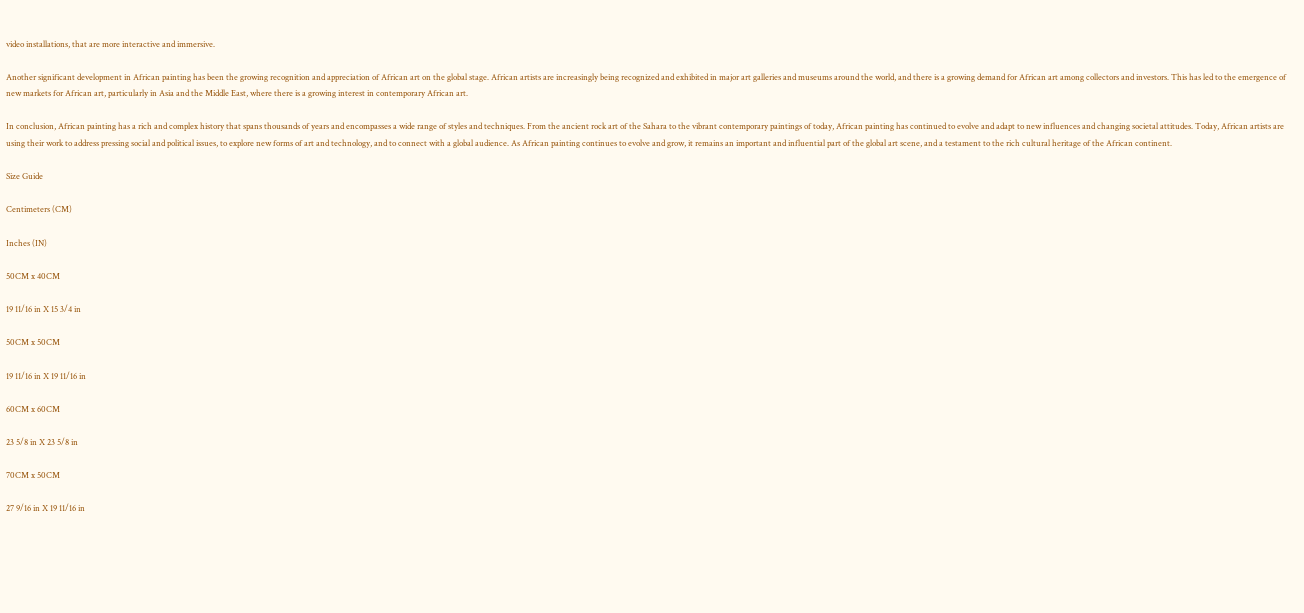video installations, that are more interactive and immersive.

Another significant development in African painting has been the growing recognition and appreciation of African art on the global stage. African artists are increasingly being recognized and exhibited in major art galleries and museums around the world, and there is a growing demand for African art among collectors and investors. This has led to the emergence of new markets for African art, particularly in Asia and the Middle East, where there is a growing interest in contemporary African art.

In conclusion, African painting has a rich and complex history that spans thousands of years and encompasses a wide range of styles and techniques. From the ancient rock art of the Sahara to the vibrant contemporary paintings of today, African painting has continued to evolve and adapt to new influences and changing societal attitudes. Today, African artists are using their work to address pressing social and political issues, to explore new forms of art and technology, and to connect with a global audience. As African painting continues to evolve and grow, it remains an important and influential part of the global art scene, and a testament to the rich cultural heritage of the African continent.

Size Guide

Centimeters (CM)

Inches (IN)

50CM x 40CM

19 11/16 in X 15 3/4 in

50CM x 50CM

19 11/16 in X 19 11/16 in

60CM x 60CM

23 5/8 in X 23 5/8 in

70CM x 50CM

27 9/16 in X 19 11/16 in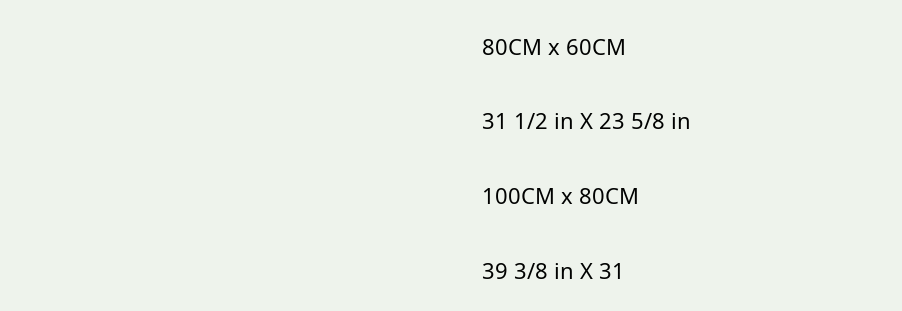80CM x 60CM

31 1/2 in X 23 5/8 in

100CM x 80CM

39 3/8 in X 31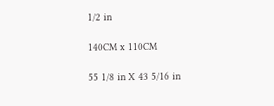1/2 in

140CM x 110CM

55 1/8 in X 43 5/16 in